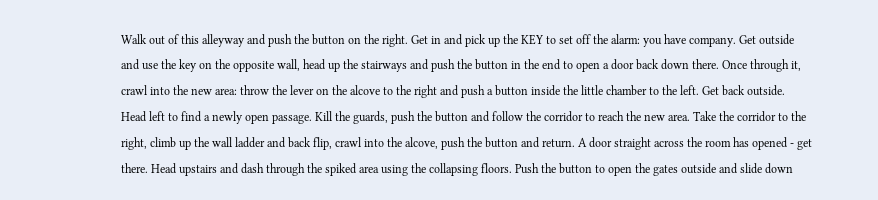Walk out of this alleyway and push the button on the right. Get in and pick up the KEY to set off the alarm: you have company. Get outside and use the key on the opposite wall, head up the stairways and push the button in the end to open a door back down there. Once through it, crawl into the new area: throw the lever on the alcove to the right and push a button inside the little chamber to the left. Get back outside. Head left to find a newly open passage. Kill the guards, push the button and follow the corridor to reach the new area. Take the corridor to the right, climb up the wall ladder and back flip, crawl into the alcove, push the button and return. A door straight across the room has opened - get there. Head upstairs and dash through the spiked area using the collapsing floors. Push the button to open the gates outside and slide down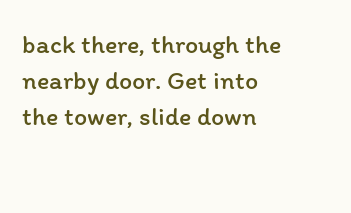back there, through the nearby door. Get into the tower, slide down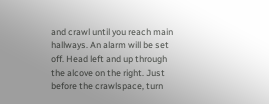and crawl until you reach main hallways. An alarm will be set off. Head left and up through the alcove on the right. Just before the crawlspace, turn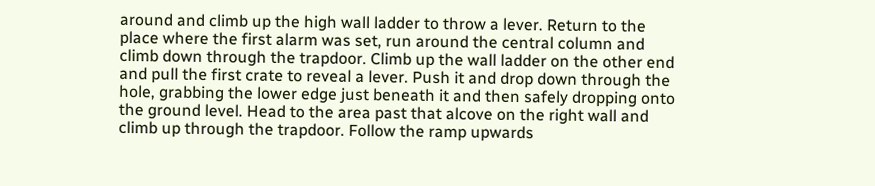around and climb up the high wall ladder to throw a lever. Return to the place where the first alarm was set, run around the central column and climb down through the trapdoor. Climb up the wall ladder on the other end and pull the first crate to reveal a lever. Push it and drop down through the hole, grabbing the lower edge just beneath it and then safely dropping onto the ground level. Head to the area past that alcove on the right wall and climb up through the trapdoor. Follow the ramp upwards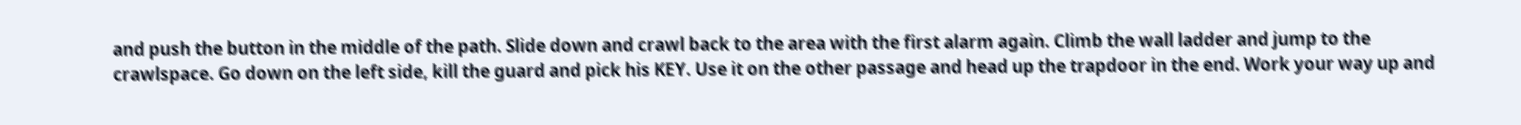and push the button in the middle of the path. Slide down and crawl back to the area with the first alarm again. Climb the wall ladder and jump to the crawlspace. Go down on the left side, kill the guard and pick his KEY. Use it on the other passage and head up the trapdoor in the end. Work your way up and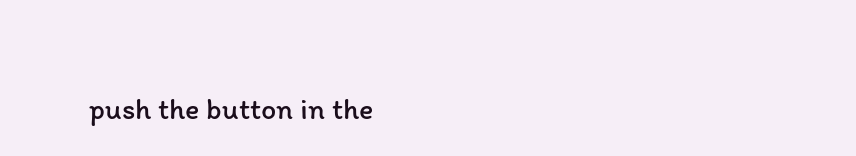push the button in the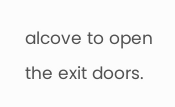alcove to open the exit doors.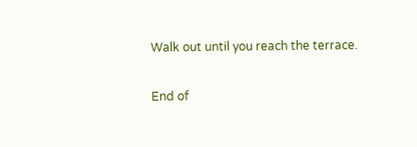Walk out until you reach the terrace.

End of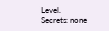Level.
Secrets: none